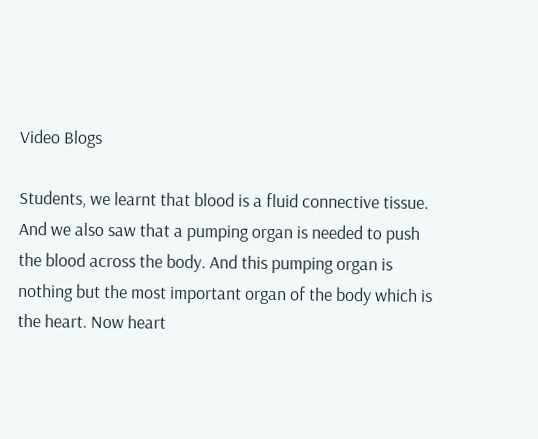Video Blogs

Students, we learnt that blood is a fluid connective tissue. And we also saw that a pumping organ is needed to push the blood across the body. And this pumping organ is nothing but the most important organ of the body which is the heart. Now heart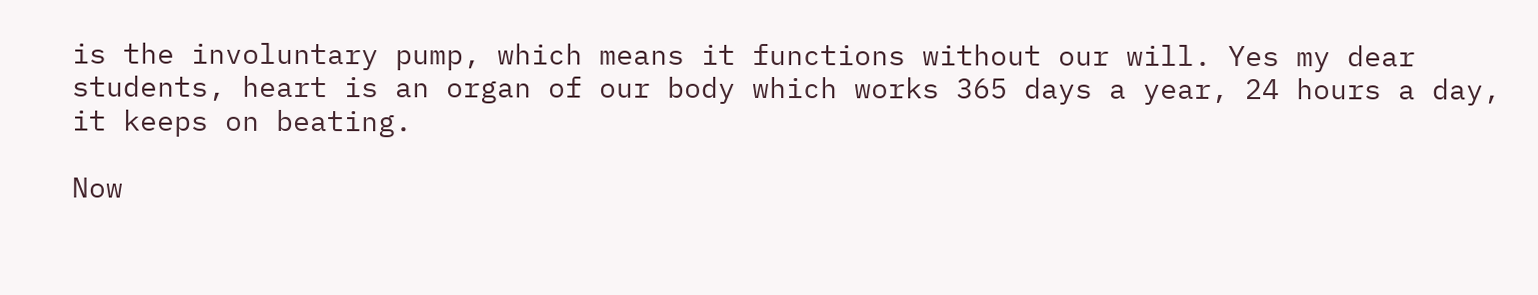is the involuntary pump, which means it functions without our will. Yes my dear students, heart is an organ of our body which works 365 days a year, 24 hours a day, it keeps on beating.

Now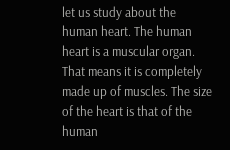let us study about the human heart. The human heart is a muscular organ. That means it is completely made up of muscles. The size of the heart is that of the human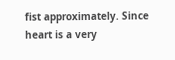fist approximately. Since heart is a very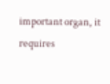important organ, it requires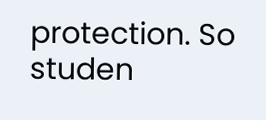protection. So studen